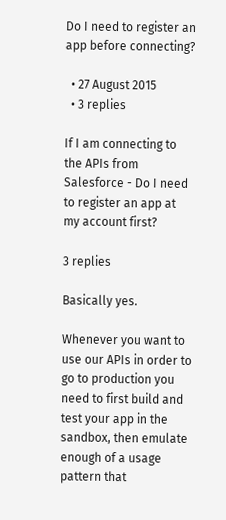Do I need to register an app before connecting?

  • 27 August 2015
  • 3 replies

If I am connecting to the APIs from Salesforce - Do I need to register an app at my account first?

3 replies

Basically yes.

Whenever you want to use our APIs in order to go to production you need to first build and test your app in the sandbox, then emulate enough of a usage pattern that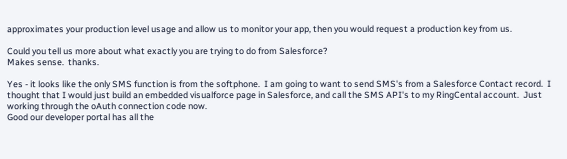approximates your production level usage and allow us to monitor your app, then you would request a production key from us.

Could you tell us more about what exactly you are trying to do from Salesforce?
Makes sense.  thanks.

Yes - it looks like the only SMS function is from the softphone.  I am going to want to send SMS's from a Salesforce Contact record.  I thought that I would just build an embedded visualforce page in Salesforce, and call the SMS API's to my RingCental account.  Just working through the oAuth connection code now.
Good our developer portal has all the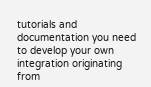tutorials and documentation you need to develop your own integration originating from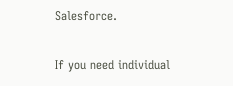Salesforce.

If you need individual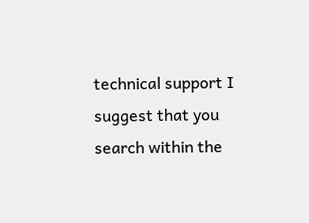technical support I suggest that you search within the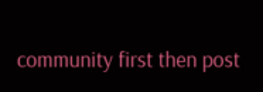community first then post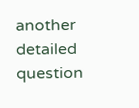another detailed question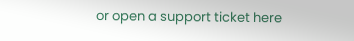or open a support ticket here